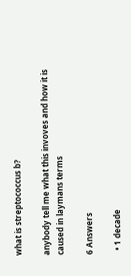what is streptococcus b?

anybody tell me what this invoves and how it is caused in laymans terms

6 Answers

  • 1 decade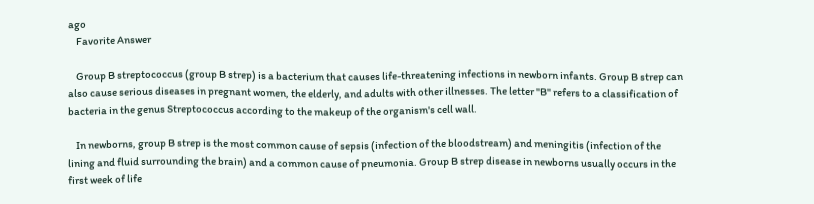ago
    Favorite Answer

    Group B streptococcus (group B strep) is a bacterium that causes life-threatening infections in newborn infants. Group B strep can also cause serious diseases in pregnant women, the elderly, and adults with other illnesses. The letter "B" refers to a classification of bacteria in the genus Streptococcus according to the makeup of the organism's cell wall.

    In newborns, group B strep is the most common cause of sepsis (infection of the bloodstream) and meningitis (infection of the lining and fluid surrounding the brain) and a common cause of pneumonia. Group B strep disease in newborns usually occurs in the first week of life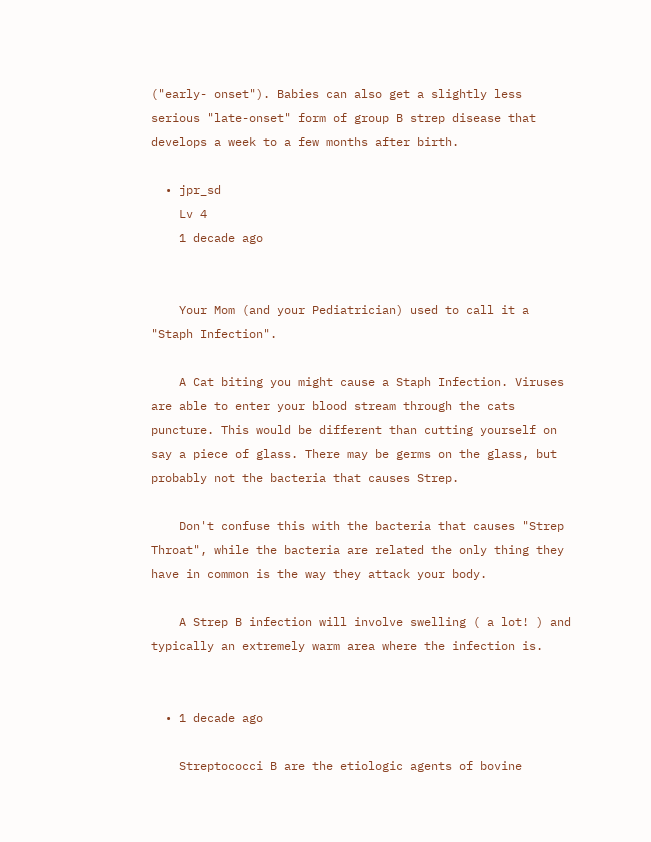("early- onset"). Babies can also get a slightly less serious "late-onset" form of group B strep disease that develops a week to a few months after birth.

  • jpr_sd
    Lv 4
    1 decade ago


    Your Mom (and your Pediatrician) used to call it a "Staph Infection".

    A Cat biting you might cause a Staph Infection. Viruses are able to enter your blood stream through the cats puncture. This would be different than cutting yourself on say a piece of glass. There may be germs on the glass, but probably not the bacteria that causes Strep.

    Don't confuse this with the bacteria that causes "Strep Throat", while the bacteria are related the only thing they have in common is the way they attack your body.

    A Strep B infection will involve swelling ( a lot! ) and typically an extremely warm area where the infection is.


  • 1 decade ago

    Streptococci B are the etiologic agents of bovine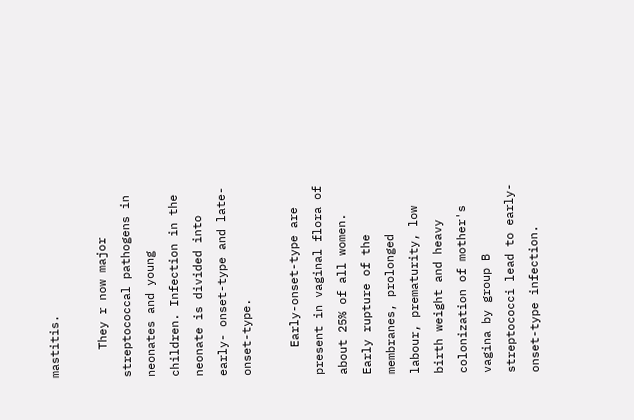mastitis.

    They r now major streptococcal pathogens in neonates and young children. Infection in the neonate is divided into early- onset-type and late-onset-type.

    Early-onset-type are present in vaginal flora of about 25% of all women. Early rupture of the membranes, prolonged labour, prematurity, low birth weight and heavy colonization of mother's vagina by group B streptococci lead to early-onset-type infection.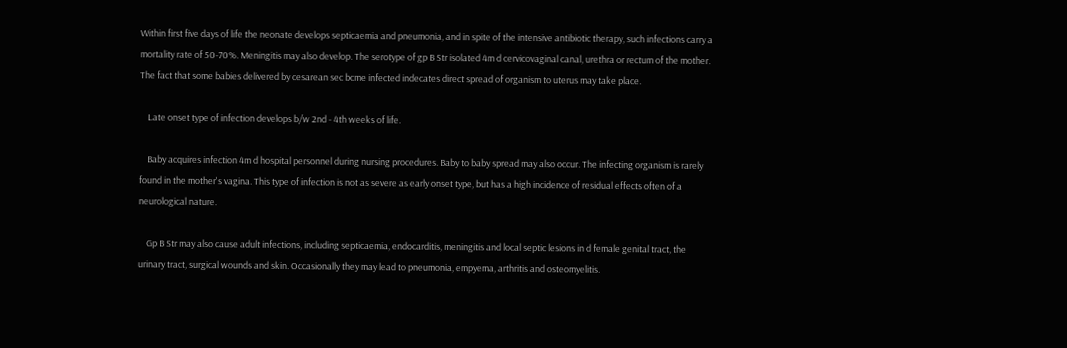Within first five days of life the neonate develops septicaemia and pneumonia, and in spite of the intensive antibiotic therapy, such infections carry a mortality rate of 50-70%. Meningitis may also develop. The serotype of gp B Str isolated 4m d cervicovaginal canal, urethra or rectum of the mother. The fact that some babies delivered by cesarean sec bcme infected indecates direct spread of organism to uterus may take place.

    Late onset type of infection develops b/w 2nd - 4th weeks of life.

    Baby acquires infection 4m d hospital personnel during nursing procedures. Baby to baby spread may also occur. The infecting organism is rarely found in the mother's vagina. This type of infection is not as severe as early onset type, but has a high incidence of residual effects often of a neurological nature.

    Gp B Str may also cause adult infections, including septicaemia, endocarditis, meningitis and local septic lesions in d female genital tract, the urinary tract, surgical wounds and skin. Occasionally they may lead to pneumonia, empyema, arthritis and osteomyelitis.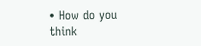• How do you think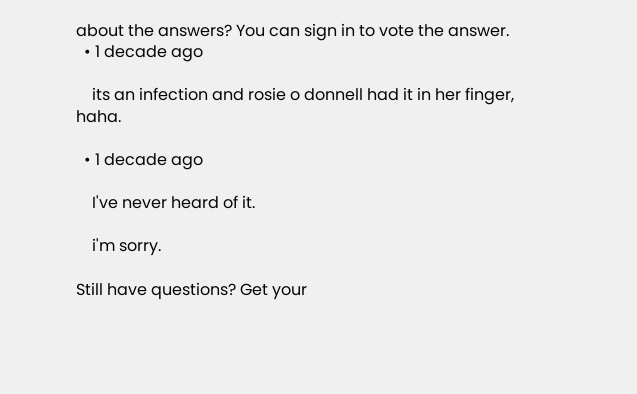about the answers? You can sign in to vote the answer.
  • 1 decade ago

    its an infection and rosie o donnell had it in her finger, haha.

  • 1 decade ago

    I've never heard of it.

    i'm sorry.

Still have questions? Get your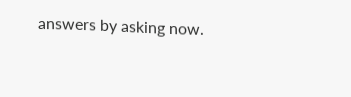answers by asking now.